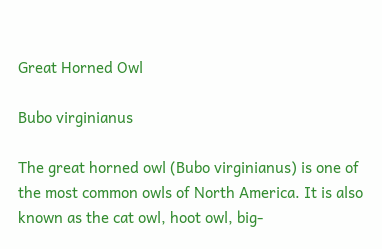Great Horned Owl

Bubo virginianus

The great horned owl (Bubo virginianus) is one of the most common owls of North America. It is also known as the cat owl, hoot owl, big-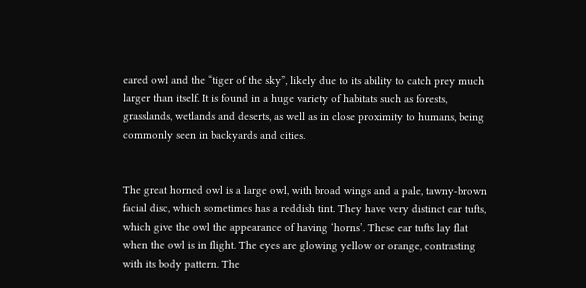eared owl and the “tiger of the sky”, likely due to its ability to catch prey much larger than itself. It is found in a huge variety of habitats such as forests, grasslands, wetlands and deserts, as well as in close proximity to humans, being commonly seen in backyards and cities.


The great horned owl is a large owl, with broad wings and a pale, tawny-brown facial disc, which sometimes has a reddish tint. They have very distinct ear tufts, which give the owl the appearance of having ‘horns’. These ear tufts lay flat when the owl is in flight. The eyes are glowing yellow or orange, contrasting with its body pattern. The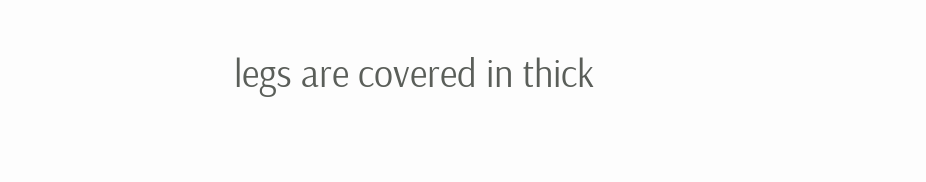legs are covered in thick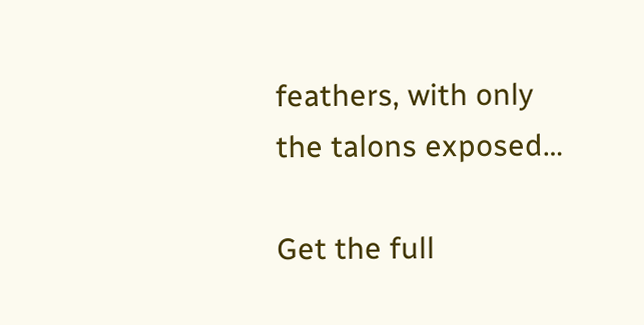feathers, with only the talons exposed…

Get the full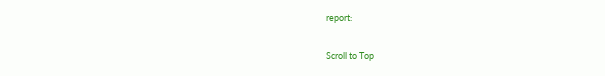report:

Scroll to Top